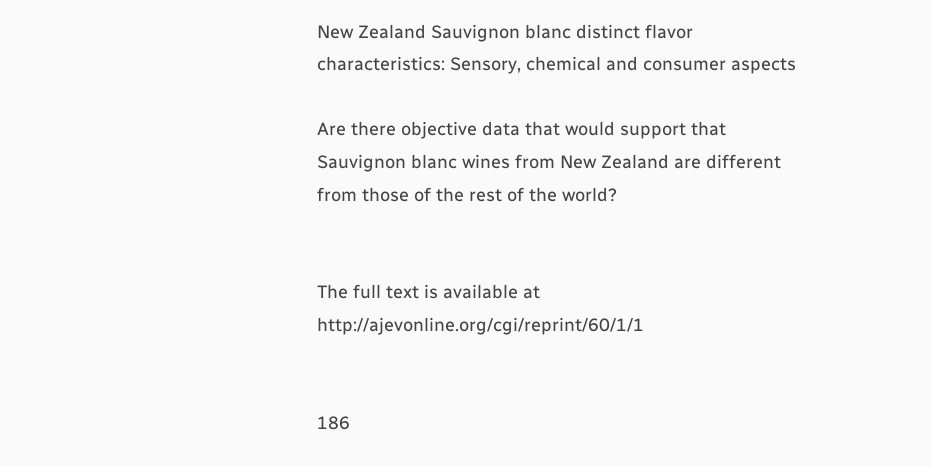New Zealand Sauvignon blanc distinct flavor characteristics: Sensory, chemical and consumer aspects

Are there objective data that would support that Sauvignon blanc wines from New Zealand are different from those of the rest of the world?


The full text is available at http://ajevonline.org/cgi/reprint/60/1/1


186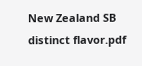New Zealand SB distinct flavor.pdf